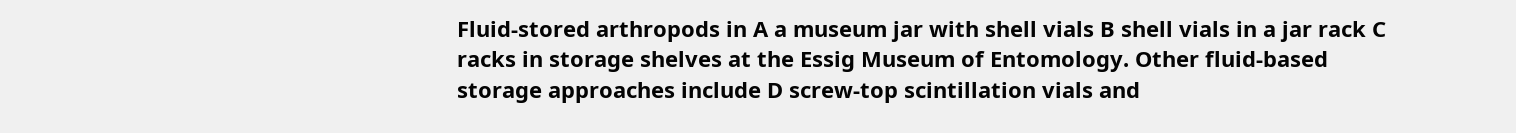Fluid-stored arthropods in A a museum jar with shell vials B shell vials in a jar rack C racks in storage shelves at the Essig Museum of Entomology. Other fluid-based storage approaches include D screw-top scintillation vials and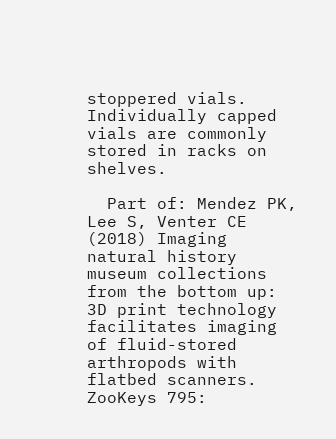stoppered vials. Individually capped vials are commonly stored in racks on shelves.

  Part of: Mendez PK, Lee S, Venter CE (2018) Imaging natural history museum collections from the bottom up: 3D print technology facilitates imaging of fluid-stored arthropods with flatbed scanners. ZooKeys 795: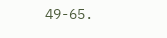49-65.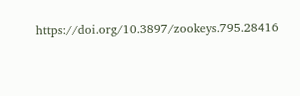https://doi.org/10.3897/zookeys.795.28416